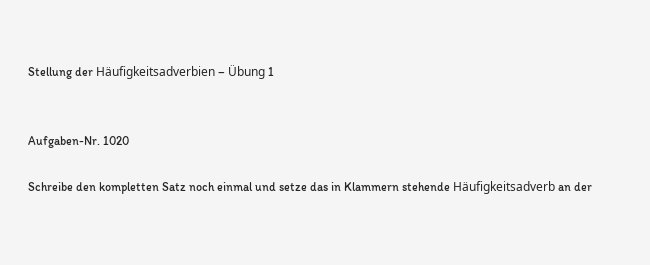Stellung der Häufigkeitsadverbien – Übung 1


Aufgaben-Nr. 1020

Schreibe den kompletten Satz noch einmal und setze das in Klammern stehende Häufigkeitsadverb an der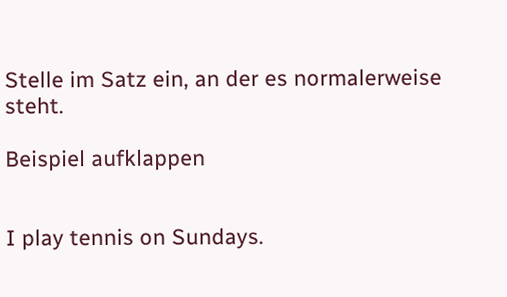Stelle im Satz ein, an der es normalerweise steht.

Beispiel aufklappen


I play tennis on Sundays.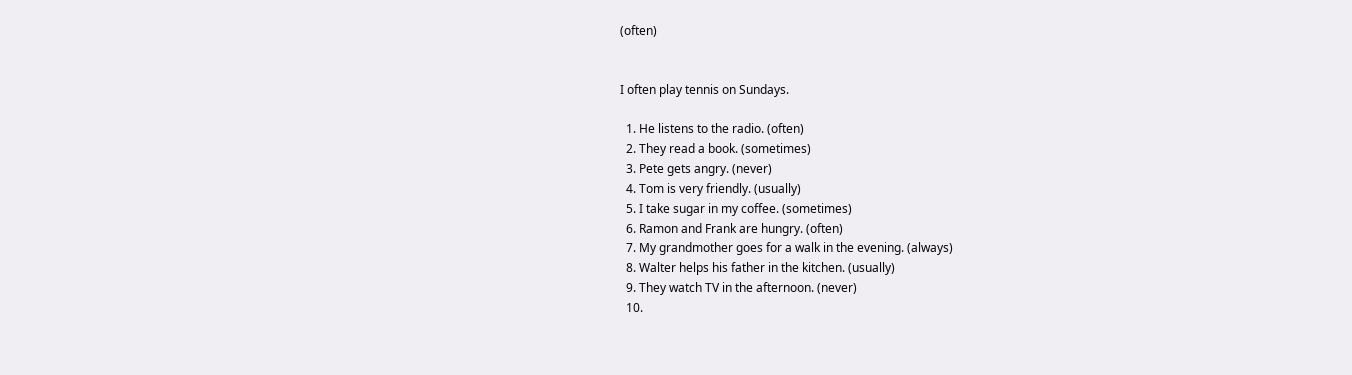(often)


I often play tennis on Sundays.

  1. He listens to the radio. (often)
  2. They read a book. (sometimes)
  3. Pete gets angry. (never)
  4. Tom is very friendly. (usually)
  5. I take sugar in my coffee. (sometimes)
  6. Ramon and Frank are hungry. (often)
  7. My grandmother goes for a walk in the evening. (always)
  8. Walter helps his father in the kitchen. (usually)
  9. They watch TV in the afternoon. (never)
  10.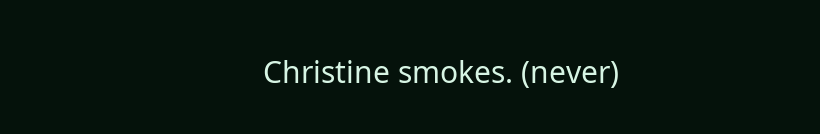Christine smokes. (never)